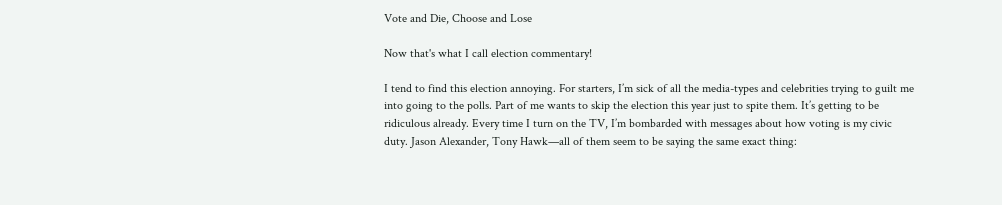Vote and Die, Choose and Lose

Now that's what I call election commentary!

I tend to find this election annoying. For starters, I’m sick of all the media-types and celebrities trying to guilt me into going to the polls. Part of me wants to skip the election this year just to spite them. It’s getting to be ridiculous already. Every time I turn on the TV, I’m bombarded with messages about how voting is my civic duty. Jason Alexander, Tony Hawk—all of them seem to be saying the same exact thing: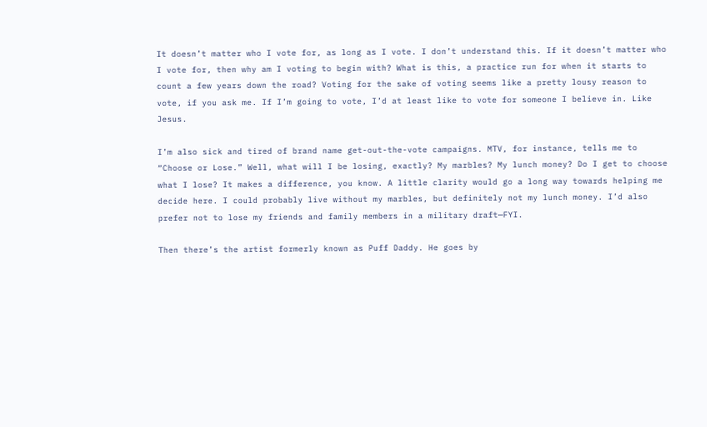It doesn’t matter who I vote for, as long as I vote. I don’t understand this. If it doesn’t matter who I vote for, then why am I voting to begin with? What is this, a practice run for when it starts to count a few years down the road? Voting for the sake of voting seems like a pretty lousy reason to vote, if you ask me. If I’m going to vote, I’d at least like to vote for someone I believe in. Like Jesus.

I’m also sick and tired of brand name get-out-the-vote campaigns. MTV, for instance, tells me to “Choose or Lose.” Well, what will I be losing, exactly? My marbles? My lunch money? Do I get to choose what I lose? It makes a difference, you know. A little clarity would go a long way towards helping me decide here. I could probably live without my marbles, but definitely not my lunch money. I’d also prefer not to lose my friends and family members in a military draft—FYI.

Then there’s the artist formerly known as Puff Daddy. He goes by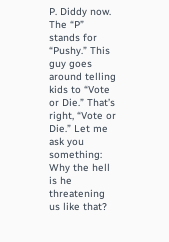P. Diddy now. The “P” stands for “Pushy.” This guy goes around telling kids to “Vote or Die.” That’s right, “Vote or Die.” Let me ask you something: Why the hell is he threatening us like that?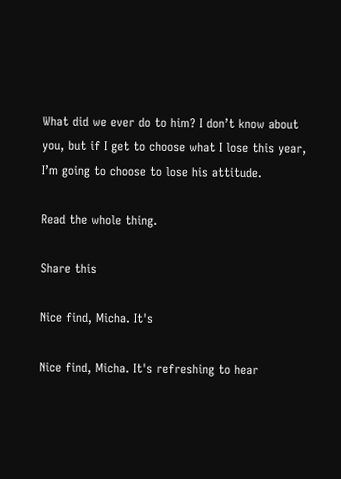What did we ever do to him? I don’t know about you, but if I get to choose what I lose this year, I’m going to choose to lose his attitude.

Read the whole thing.

Share this

Nice find, Micha. It's

Nice find, Micha. It's refreshing to hear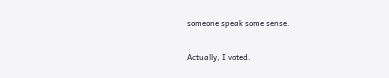someone speak some sense.

Actually, I voted.